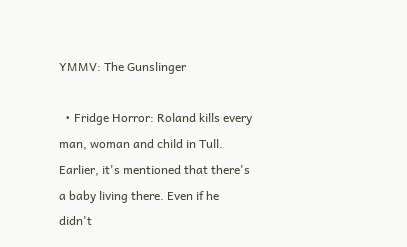YMMV: The Gunslinger

  • Fridge Horror: Roland kills every man, woman and child in Tull. Earlier, it's mentioned that there's a baby living there. Even if he didn't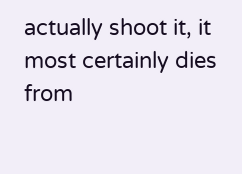actually shoot it, it most certainly dies from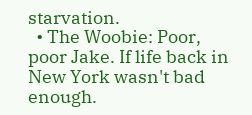starvation.
  • The Woobie: Poor, poor Jake. If life back in New York wasn't bad enough.